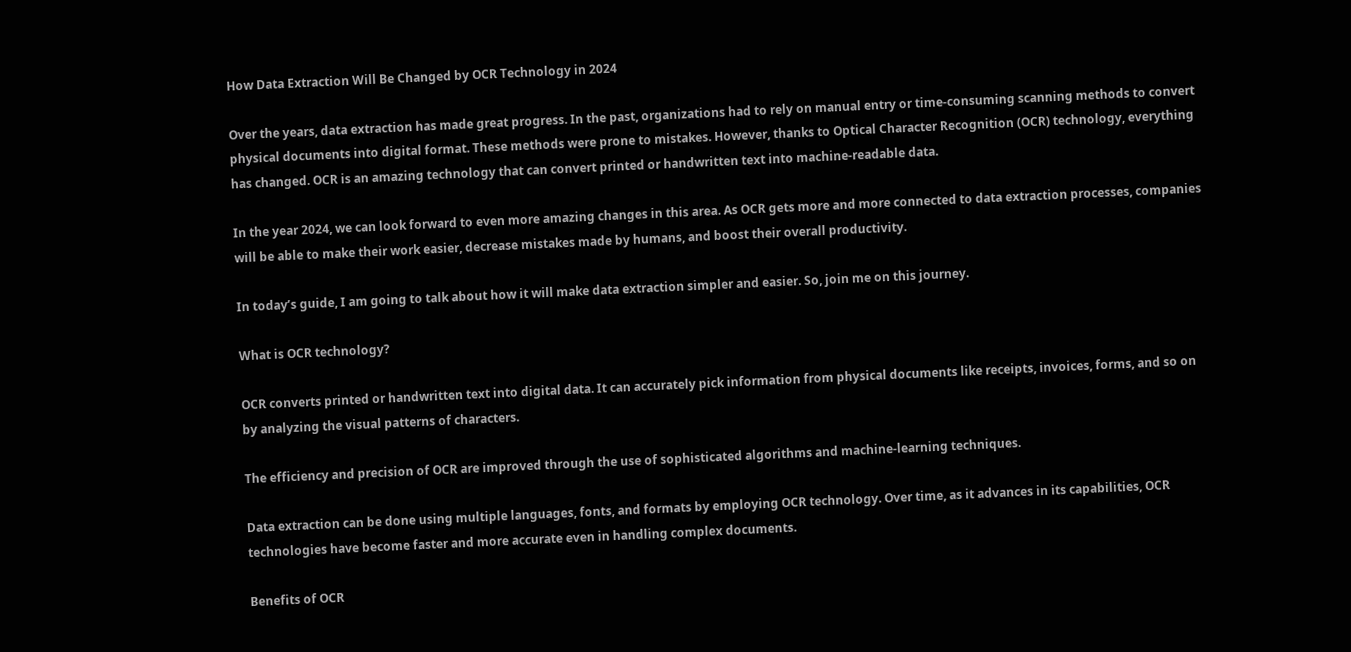How Data Extraction Will Be Changed by OCR Technology in 2024

Over the years, data extraction has made great progress. In the past, organizations had to rely on manual entry or time-consuming scanning methods to convert physical documents into digital format. These methods were prone to mistakes. However, thanks to Optical Character Recognition (OCR) technology, everything has changed. OCR is an amazing technology that can convert printed or handwritten text into machine-readable data.

In the year 2024, we can look forward to even more amazing changes in this area. As OCR gets more and more connected to data extraction processes, companies will be able to make their work easier, decrease mistakes made by humans, and boost their overall productivity.

In today’s guide, I am going to talk about how it will make data extraction simpler and easier. So, join me on this journey.

What is OCR technology?

OCR converts printed or handwritten text into digital data. It can accurately pick information from physical documents like receipts, invoices, forms, and so on by analyzing the visual patterns of characters.

The efficiency and precision of OCR are improved through the use of sophisticated algorithms and machine-learning techniques.

Data extraction can be done using multiple languages, fonts, and formats by employing OCR technology. Over time, as it advances in its capabilities, OCR technologies have become faster and more accurate even in handling complex documents.

Benefits of OCR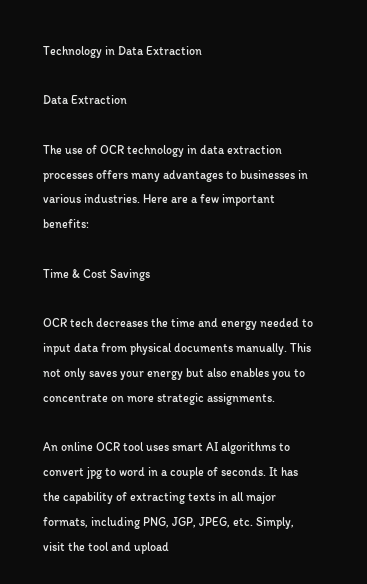Technology in Data Extraction

Data Extraction

The use of OCR technology in data extraction processes offers many advantages to businesses in various industries. Here are a few important benefits:

Time & Cost Savings

OCR tech decreases the time and energy needed to input data from physical documents manually. This not only saves your energy but also enables you to concentrate on more strategic assignments.

An online OCR tool uses smart AI algorithms to convert jpg to word in a couple of seconds. It has the capability of extracting texts in all major formats, including PNG, JGP, JPEG, etc. Simply, visit the tool and upload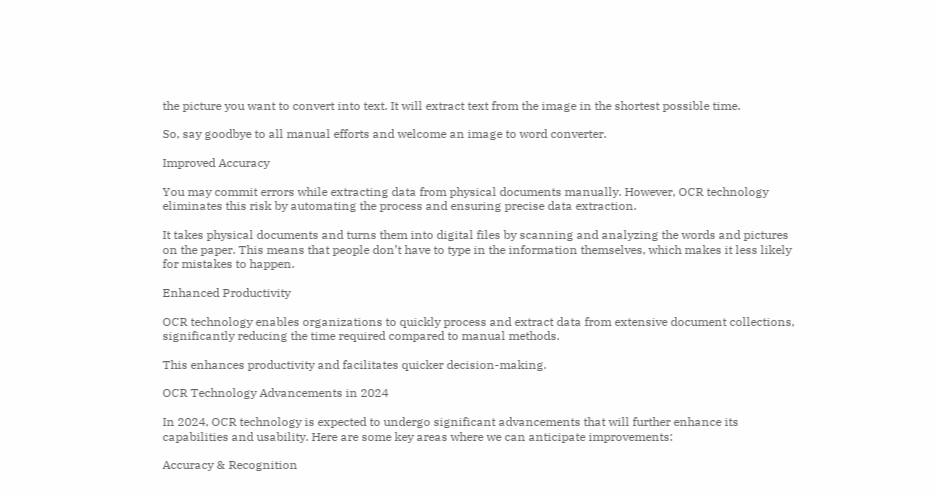the picture you want to convert into text. It will extract text from the image in the shortest possible time.

So, say goodbye to all manual efforts and welcome an image to word converter.

Improved Accuracy

You may commit errors while extracting data from physical documents manually. However, OCR technology eliminates this risk by automating the process and ensuring precise data extraction.

It takes physical documents and turns them into digital files by scanning and analyzing the words and pictures on the paper. This means that people don’t have to type in the information themselves, which makes it less likely for mistakes to happen.

Enhanced Productivity

OCR technology enables organizations to quickly process and extract data from extensive document collections, significantly reducing the time required compared to manual methods.

This enhances productivity and facilitates quicker decision-making.

OCR Technology Advancements in 2024

In 2024, OCR technology is expected to undergo significant advancements that will further enhance its capabilities and usability. Here are some key areas where we can anticipate improvements:

Accuracy & Recognition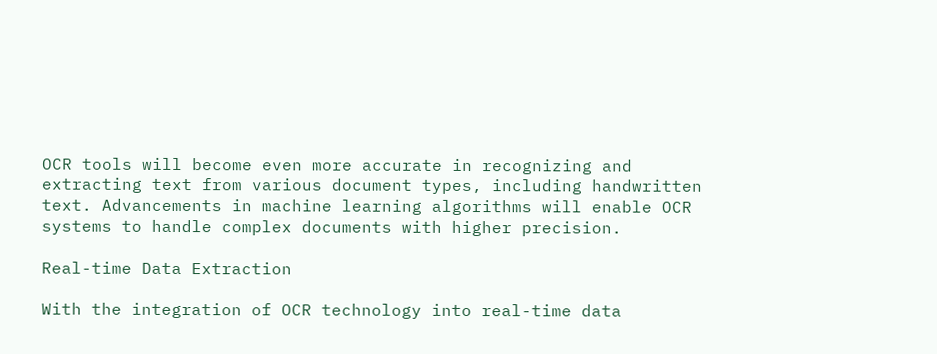OCR tools will become even more accurate in recognizing and extracting text from various document types, including handwritten text. Advancements in machine learning algorithms will enable OCR systems to handle complex documents with higher precision.

Real-time Data Extraction

With the integration of OCR technology into real-time data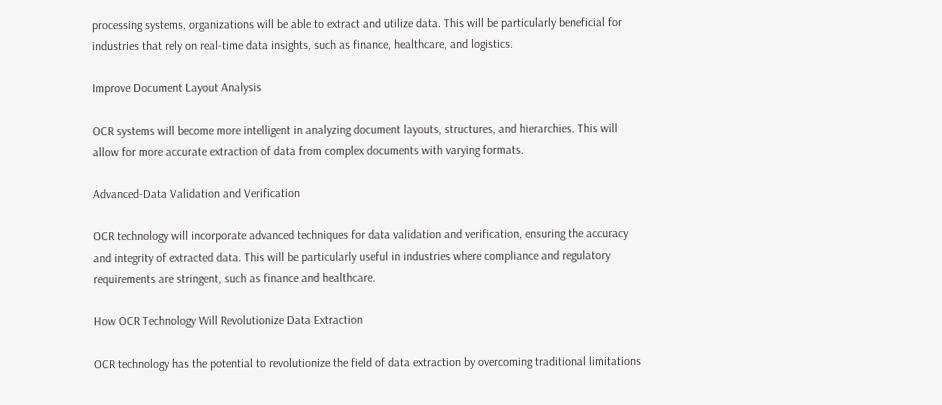processing systems, organizations will be able to extract and utilize data. This will be particularly beneficial for industries that rely on real-time data insights, such as finance, healthcare, and logistics.

Improve Document Layout Analysis

OCR systems will become more intelligent in analyzing document layouts, structures, and hierarchies. This will allow for more accurate extraction of data from complex documents with varying formats.

Advanced-Data Validation and Verification

OCR technology will incorporate advanced techniques for data validation and verification, ensuring the accuracy and integrity of extracted data. This will be particularly useful in industries where compliance and regulatory requirements are stringent, such as finance and healthcare.

How OCR Technology Will Revolutionize Data Extraction

OCR technology has the potential to revolutionize the field of data extraction by overcoming traditional limitations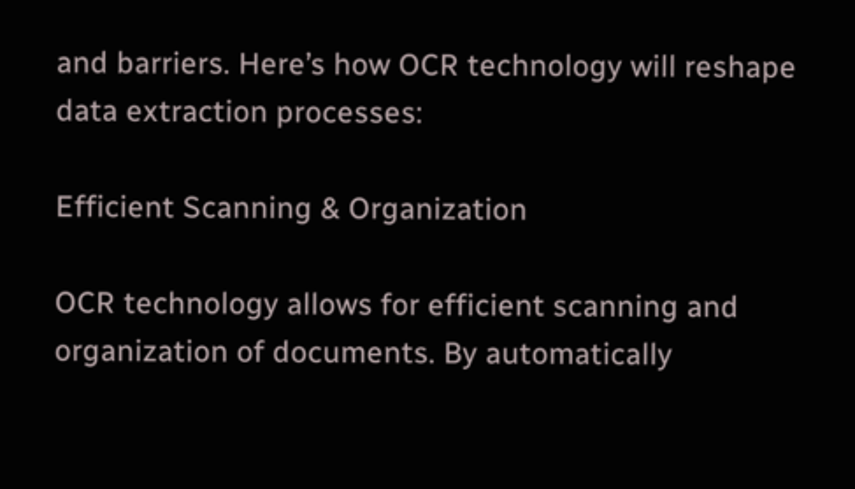and barriers. Here’s how OCR technology will reshape data extraction processes:

Efficient Scanning & Organization

OCR technology allows for efficient scanning and organization of documents. By automatically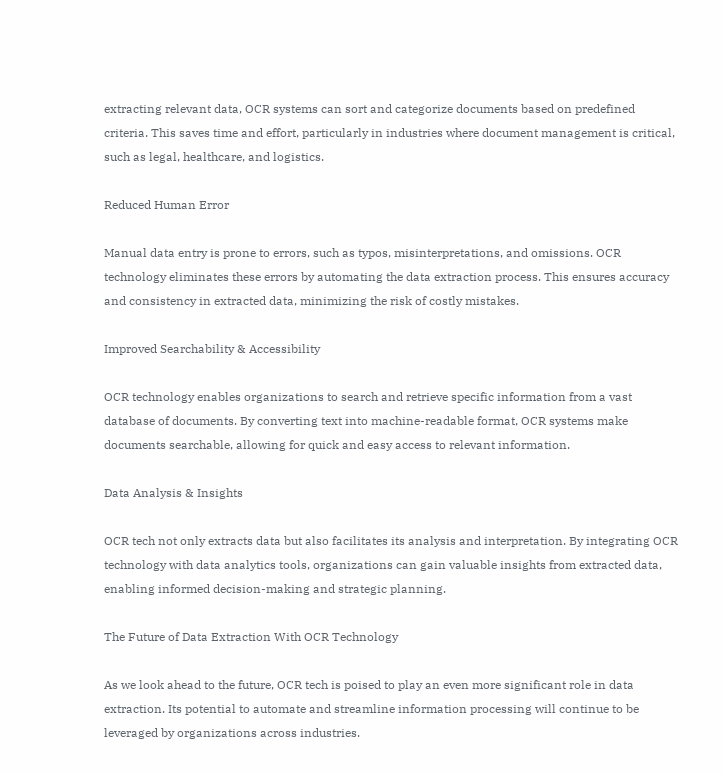extracting relevant data, OCR systems can sort and categorize documents based on predefined criteria. This saves time and effort, particularly in industries where document management is critical, such as legal, healthcare, and logistics.

Reduced Human Error

Manual data entry is prone to errors, such as typos, misinterpretations, and omissions. OCR technology eliminates these errors by automating the data extraction process. This ensures accuracy and consistency in extracted data, minimizing the risk of costly mistakes.

Improved Searchability & Accessibility

OCR technology enables organizations to search and retrieve specific information from a vast database of documents. By converting text into machine-readable format, OCR systems make documents searchable, allowing for quick and easy access to relevant information.

Data Analysis & Insights

OCR tech not only extracts data but also facilitates its analysis and interpretation. By integrating OCR technology with data analytics tools, organizations can gain valuable insights from extracted data, enabling informed decision-making and strategic planning.

The Future of Data Extraction With OCR Technology

As we look ahead to the future, OCR tech is poised to play an even more significant role in data extraction. Its potential to automate and streamline information processing will continue to be leveraged by organizations across industries.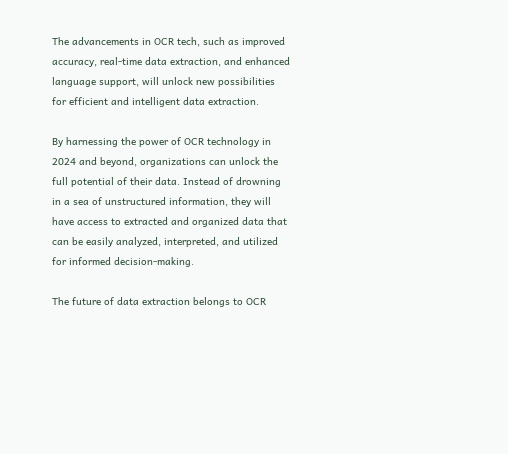The advancements in OCR tech, such as improved accuracy, real-time data extraction, and enhanced language support, will unlock new possibilities for efficient and intelligent data extraction.

By harnessing the power of OCR technology in 2024 and beyond, organizations can unlock the full potential of their data. Instead of drowning in a sea of unstructured information, they will have access to extracted and organized data that can be easily analyzed, interpreted, and utilized for informed decision-making.

The future of data extraction belongs to OCR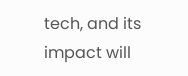tech, and its impact will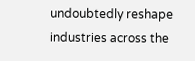undoubtedly reshape industries across the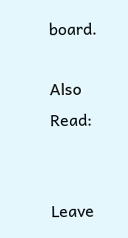board.

Also Read:


Leave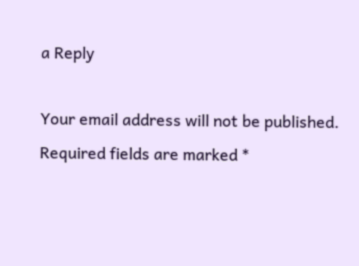a Reply

Your email address will not be published. Required fields are marked *